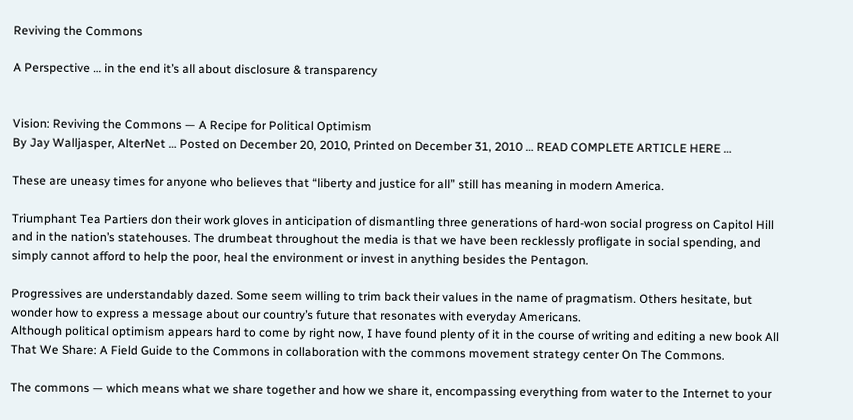Reviving the Commons

A Perspective … in the end it’s all about disclosure & transparency


Vision: Reviving the Commons — A Recipe for Political Optimism
By Jay Walljasper, AlterNet … Posted on December 20, 2010, Printed on December 31, 2010 … READ COMPLETE ARTICLE HERE …

These are uneasy times for anyone who believes that “liberty and justice for all” still has meaning in modern America.

Triumphant Tea Partiers don their work gloves in anticipation of dismantling three generations of hard-won social progress on Capitol Hill and in the nation’s statehouses. The drumbeat throughout the media is that we have been recklessly profligate in social spending, and simply cannot afford to help the poor, heal the environment or invest in anything besides the Pentagon.

Progressives are understandably dazed. Some seem willing to trim back their values in the name of pragmatism. Others hesitate, but wonder how to express a message about our country’s future that resonates with everyday Americans.
Although political optimism appears hard to come by right now, I have found plenty of it in the course of writing and editing a new book All That We Share: A Field Guide to the Commons in collaboration with the commons movement strategy center On The Commons.

The commons — which means what we share together and how we share it, encompassing everything from water to the Internet to your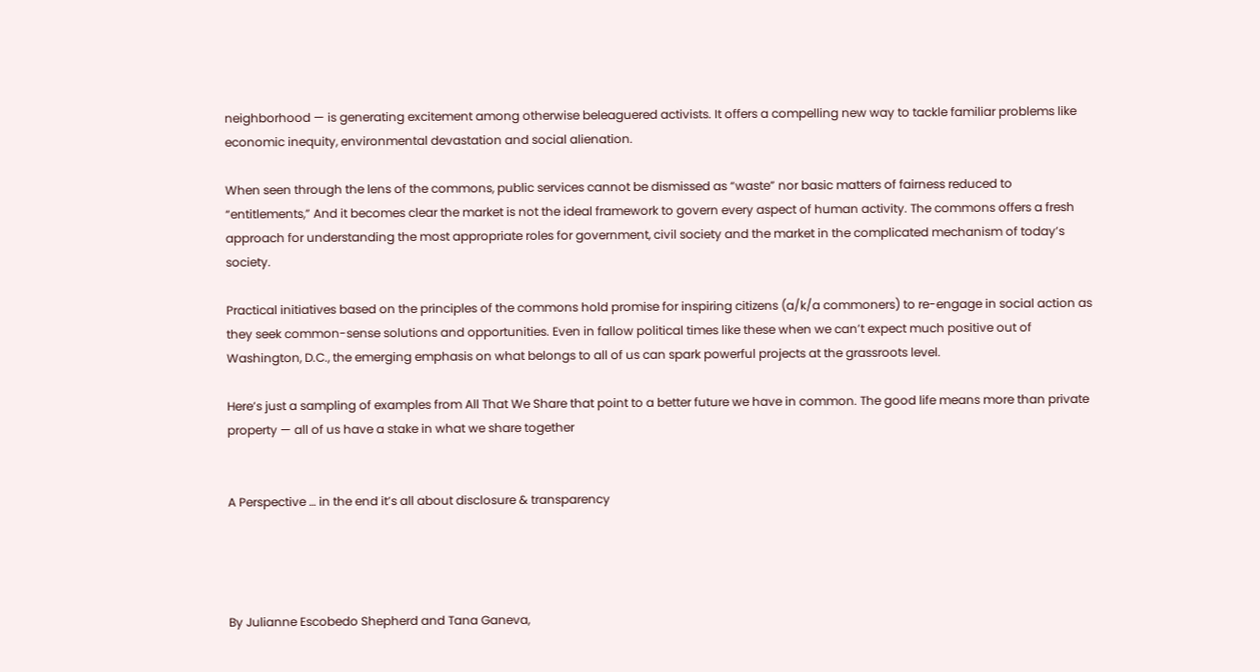neighborhood — is generating excitement among otherwise beleaguered activists. It offers a compelling new way to tackle familiar problems like economic inequity, environmental devastation and social alienation.

When seen through the lens of the commons, public services cannot be dismissed as “waste” nor basic matters of fairness reduced to “entitlements,” And it becomes clear the market is not the ideal framework to govern every aspect of human activity. The commons offers a fresh approach for understanding the most appropriate roles for government, civil society and the market in the complicated mechanism of today’s society.

Practical initiatives based on the principles of the commons hold promise for inspiring citizens (a/k/a commoners) to re-engage in social action as they seek common-sense solutions and opportunities. Even in fallow political times like these when we can’t expect much positive out of Washington, D.C., the emerging emphasis on what belongs to all of us can spark powerful projects at the grassroots level.

Here’s just a sampling of examples from All That We Share that point to a better future we have in common. The good life means more than private property — all of us have a stake in what we share together


A Perspective … in the end it’s all about disclosure & transparency




By Julianne Escobedo Shepherd and Tana Ganeva,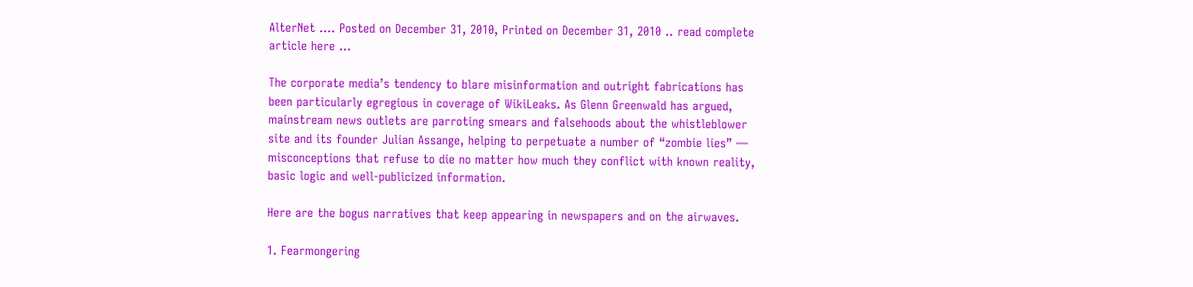AlterNet …. Posted on December 31, 2010, Printed on December 31, 2010 .. read complete article here …

The corporate media’s tendency to blare misinformation and outright fabrications has been particularly egregious in coverage of WikiLeaks. As Glenn Greenwald has argued, mainstream news outlets are parroting smears and falsehoods about the whistleblower site and its founder Julian Assange, helping to perpetuate a number of “zombie lies” — misconceptions that refuse to die no matter how much they conflict with known reality, basic logic and well-publicized information.

Here are the bogus narratives that keep appearing in newspapers and on the airwaves.

1. Fearmongering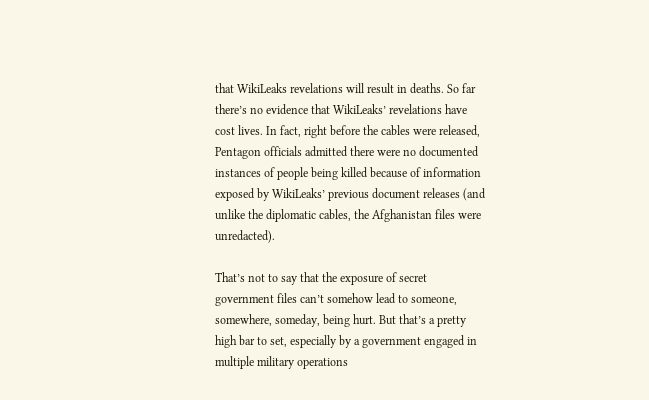that WikiLeaks revelations will result in deaths. So far there’s no evidence that WikiLeaks’ revelations have cost lives. In fact, right before the cables were released, Pentagon officials admitted there were no documented instances of people being killed because of information exposed by WikiLeaks’ previous document releases (and unlike the diplomatic cables, the Afghanistan files were unredacted).

That’s not to say that the exposure of secret government files can’t somehow lead to someone, somewhere, someday, being hurt. But that’s a pretty high bar to set, especially by a government engaged in multiple military operations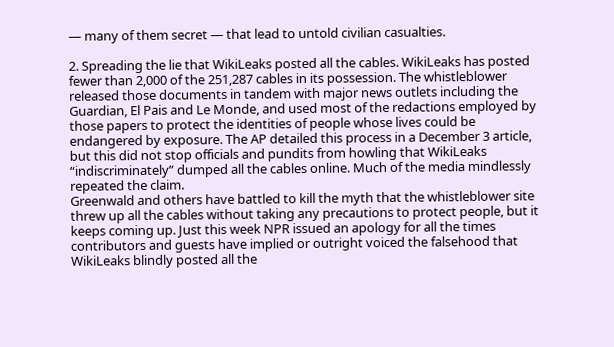— many of them secret — that lead to untold civilian casualties.

2. Spreading the lie that WikiLeaks posted all the cables. WikiLeaks has posted fewer than 2,000 of the 251,287 cables in its possession. The whistleblower released those documents in tandem with major news outlets including the Guardian, El Pais and Le Monde, and used most of the redactions employed by those papers to protect the identities of people whose lives could be endangered by exposure. The AP detailed this process in a December 3 article, but this did not stop officials and pundits from howling that WikiLeaks “indiscriminately” dumped all the cables online. Much of the media mindlessly repeated the claim.
Greenwald and others have battled to kill the myth that the whistleblower site threw up all the cables without taking any precautions to protect people, but it keeps coming up. Just this week NPR issued an apology for all the times contributors and guests have implied or outright voiced the falsehood that WikiLeaks blindly posted all the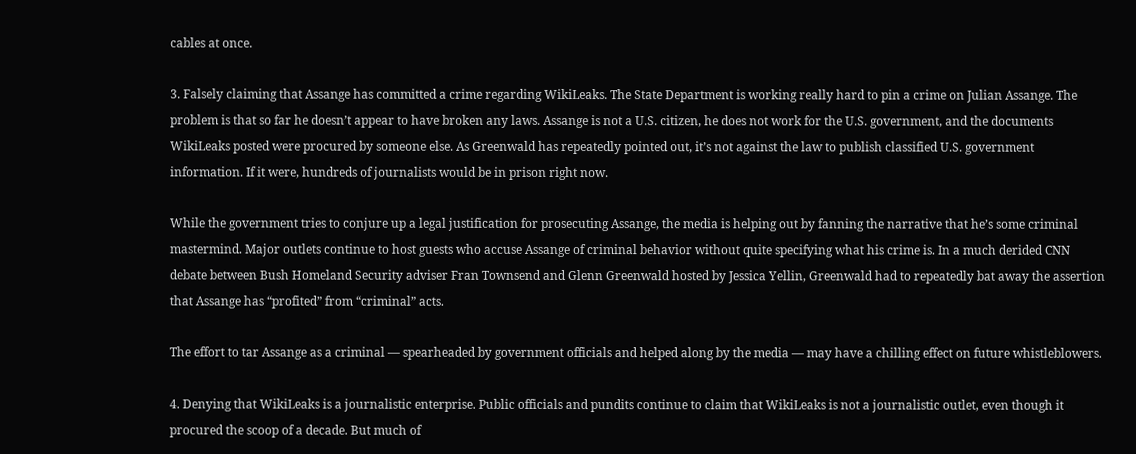cables at once.

3. Falsely claiming that Assange has committed a crime regarding WikiLeaks. The State Department is working really hard to pin a crime on Julian Assange. The problem is that so far he doesn’t appear to have broken any laws. Assange is not a U.S. citizen, he does not work for the U.S. government, and the documents WikiLeaks posted were procured by someone else. As Greenwald has repeatedly pointed out, it’s not against the law to publish classified U.S. government information. If it were, hundreds of journalists would be in prison right now.

While the government tries to conjure up a legal justification for prosecuting Assange, the media is helping out by fanning the narrative that he’s some criminal mastermind. Major outlets continue to host guests who accuse Assange of criminal behavior without quite specifying what his crime is. In a much derided CNN debate between Bush Homeland Security adviser Fran Townsend and Glenn Greenwald hosted by Jessica Yellin, Greenwald had to repeatedly bat away the assertion that Assange has “profited” from “criminal” acts.

The effort to tar Assange as a criminal — spearheaded by government officials and helped along by the media — may have a chilling effect on future whistleblowers.

4. Denying that WikiLeaks is a journalistic enterprise. Public officials and pundits continue to claim that WikiLeaks is not a journalistic outlet, even though it procured the scoop of a decade. But much of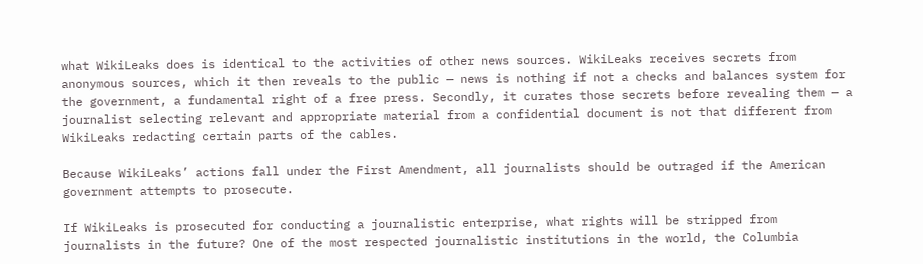what WikiLeaks does is identical to the activities of other news sources. WikiLeaks receives secrets from anonymous sources, which it then reveals to the public — news is nothing if not a checks and balances system for the government, a fundamental right of a free press. Secondly, it curates those secrets before revealing them — a journalist selecting relevant and appropriate material from a confidential document is not that different from WikiLeaks redacting certain parts of the cables.

Because WikiLeaks’ actions fall under the First Amendment, all journalists should be outraged if the American government attempts to prosecute.

If WikiLeaks is prosecuted for conducting a journalistic enterprise, what rights will be stripped from journalists in the future? One of the most respected journalistic institutions in the world, the Columbia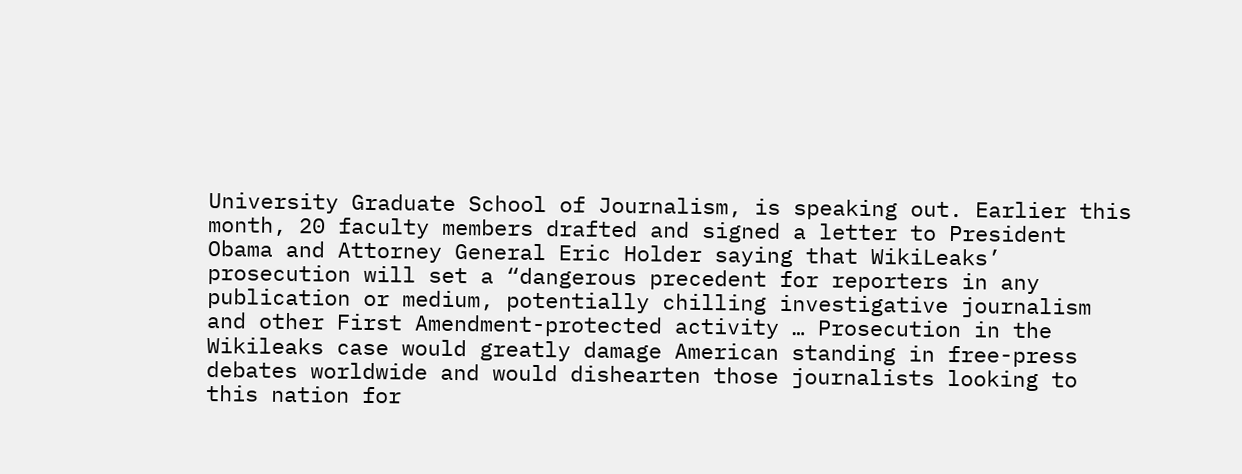University Graduate School of Journalism, is speaking out. Earlier this month, 20 faculty members drafted and signed a letter to President Obama and Attorney General Eric Holder saying that WikiLeaks’ prosecution will set a “dangerous precedent for reporters in any publication or medium, potentially chilling investigative journalism and other First Amendment-protected activity … Prosecution in the Wikileaks case would greatly damage American standing in free-press debates worldwide and would dishearten those journalists looking to this nation for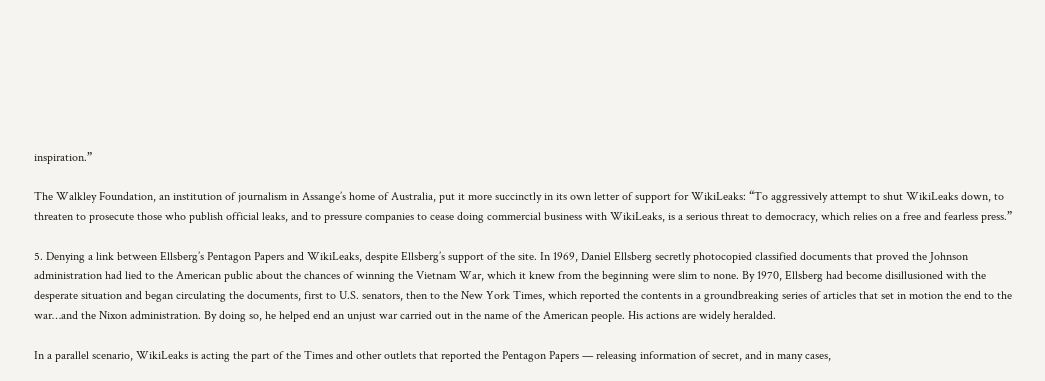inspiration.”

The Walkley Foundation, an institution of journalism in Assange’s home of Australia, put it more succinctly in its own letter of support for WikiLeaks: “To aggressively attempt to shut WikiLeaks down, to threaten to prosecute those who publish official leaks, and to pressure companies to cease doing commercial business with WikiLeaks, is a serious threat to democracy, which relies on a free and fearless press.”

5. Denying a link between Ellsberg’s Pentagon Papers and WikiLeaks, despite Ellsberg’s support of the site. In 1969, Daniel Ellsberg secretly photocopied classified documents that proved the Johnson administration had lied to the American public about the chances of winning the Vietnam War, which it knew from the beginning were slim to none. By 1970, Ellsberg had become disillusioned with the desperate situation and began circulating the documents, first to U.S. senators, then to the New York Times, which reported the contents in a groundbreaking series of articles that set in motion the end to the war…and the Nixon administration. By doing so, he helped end an unjust war carried out in the name of the American people. His actions are widely heralded.

In a parallel scenario, WikiLeaks is acting the part of the Times and other outlets that reported the Pentagon Papers — releasing information of secret, and in many cases,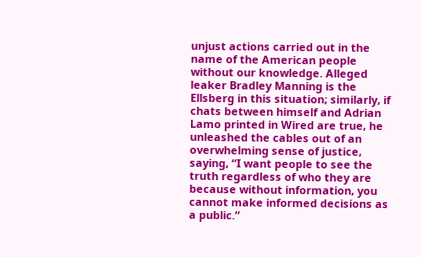unjust actions carried out in the name of the American people without our knowledge. Alleged leaker Bradley Manning is the Ellsberg in this situation; similarly, if chats between himself and Adrian Lamo printed in Wired are true, he unleashed the cables out of an overwhelming sense of justice, saying, “I want people to see the truth regardless of who they are because without information, you cannot make informed decisions as a public.”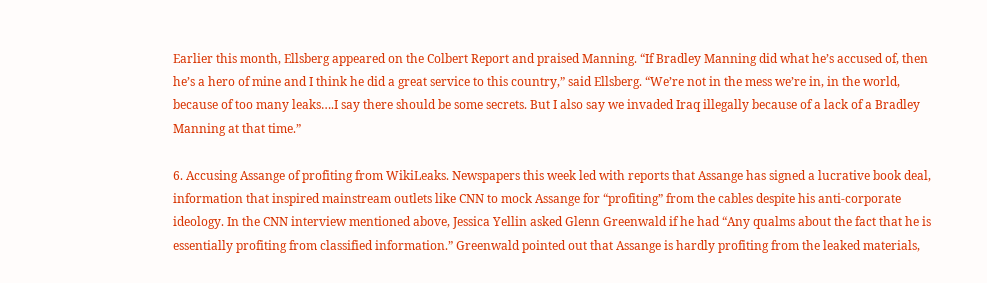Earlier this month, Ellsberg appeared on the Colbert Report and praised Manning. “If Bradley Manning did what he’s accused of, then he’s a hero of mine and I think he did a great service to this country,” said Ellsberg. “We’re not in the mess we’re in, in the world, because of too many leaks….I say there should be some secrets. But I also say we invaded Iraq illegally because of a lack of a Bradley Manning at that time.”

6. Accusing Assange of profiting from WikiLeaks. Newspapers this week led with reports that Assange has signed a lucrative book deal, information that inspired mainstream outlets like CNN to mock Assange for “profiting” from the cables despite his anti-corporate ideology. In the CNN interview mentioned above, Jessica Yellin asked Glenn Greenwald if he had “Any qualms about the fact that he is essentially profiting from classified information.” Greenwald pointed out that Assange is hardly profiting from the leaked materials,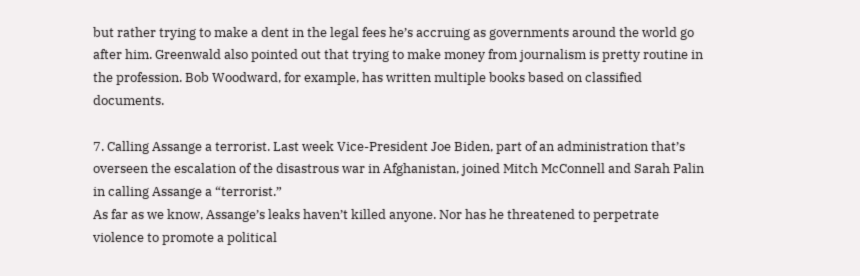but rather trying to make a dent in the legal fees he’s accruing as governments around the world go after him. Greenwald also pointed out that trying to make money from journalism is pretty routine in the profession. Bob Woodward, for example, has written multiple books based on classified documents.

7. Calling Assange a terrorist. Last week Vice-President Joe Biden, part of an administration that’s overseen the escalation of the disastrous war in Afghanistan, joined Mitch McConnell and Sarah Palin in calling Assange a “terrorist.”
As far as we know, Assange’s leaks haven’t killed anyone. Nor has he threatened to perpetrate violence to promote a political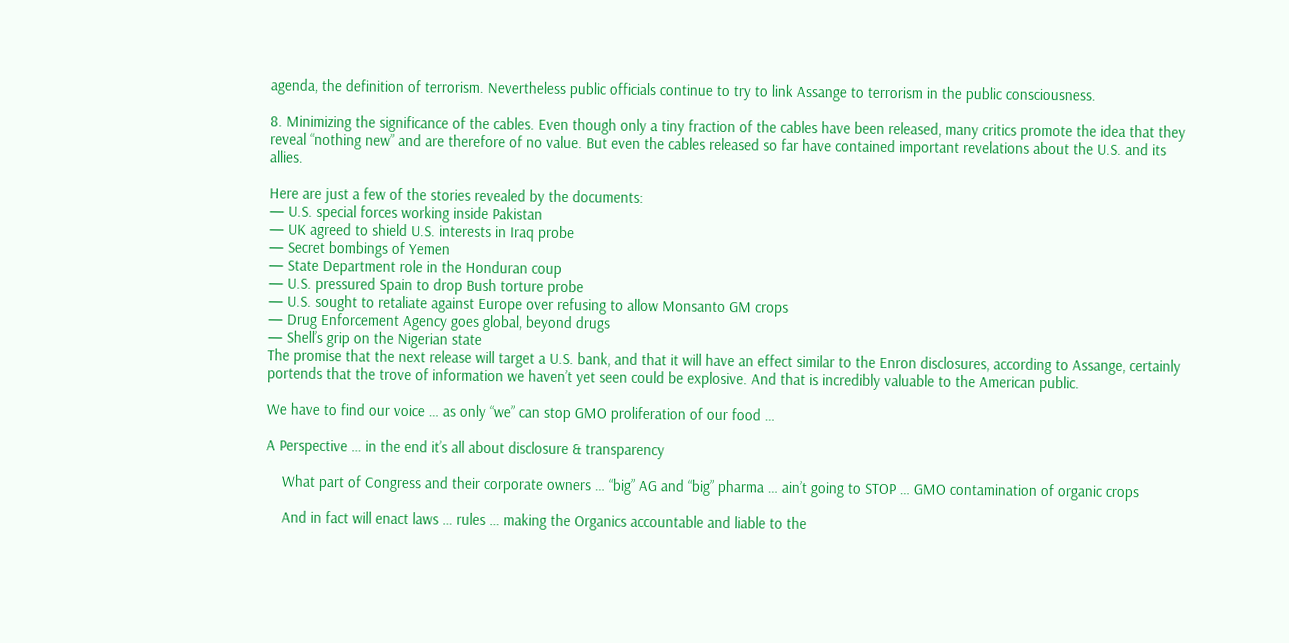agenda, the definition of terrorism. Nevertheless public officials continue to try to link Assange to terrorism in the public consciousness.

8. Minimizing the significance of the cables. Even though only a tiny fraction of the cables have been released, many critics promote the idea that they reveal “nothing new” and are therefore of no value. But even the cables released so far have contained important revelations about the U.S. and its allies.

Here are just a few of the stories revealed by the documents:
— U.S. special forces working inside Pakistan
— UK agreed to shield U.S. interests in Iraq probe
— Secret bombings of Yemen
— State Department role in the Honduran coup
— U.S. pressured Spain to drop Bush torture probe
— U.S. sought to retaliate against Europe over refusing to allow Monsanto GM crops
— Drug Enforcement Agency goes global, beyond drugs
— Shell’s grip on the Nigerian state
The promise that the next release will target a U.S. bank, and that it will have an effect similar to the Enron disclosures, according to Assange, certainly portends that the trove of information we haven’t yet seen could be explosive. And that is incredibly valuable to the American public.

We have to find our voice … as only “we” can stop GMO proliferation of our food …

A Perspective … in the end it’s all about disclosure & transparency

    What part of Congress and their corporate owners … “big” AG and “big” pharma … ain’t going to STOP … GMO contamination of organic crops

    And in fact will enact laws … rules … making the Organics accountable and liable to the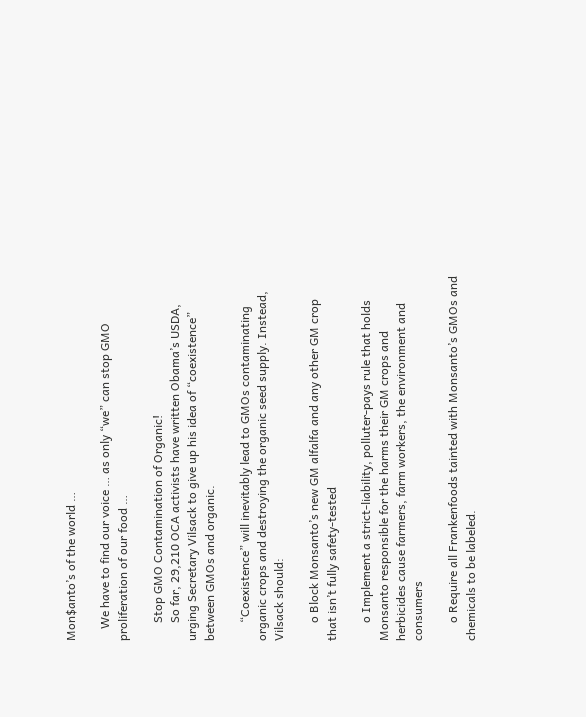Mon$anto’s of the world …

    We have to find our voice … as only “we” can stop GMO proliferation of our food …

      Stop GMO Contamination of Organic!
      So far, 29,210 OCA activists have written Obama’s USDA, urging Secretary Vilsack to give up his idea of “coexistence” between GMOs and organic.

      “Coexistence” will inevitably lead to GMOs contaminating organic crops and destroying the organic seed supply. Instead, Vilsack should:

      o Block Monsanto’s new GM alfalfa and any other GM crop that isn’t fully safety-tested

      o Implement a strict-liability, polluter-pays rule that holds Monsanto responsible for the harms their GM crops and herbicides cause farmers, farm workers, the environment and consumers

      o Require all Frankenfoods tainted with Monsanto’s GMOs and chemicals to be labeled.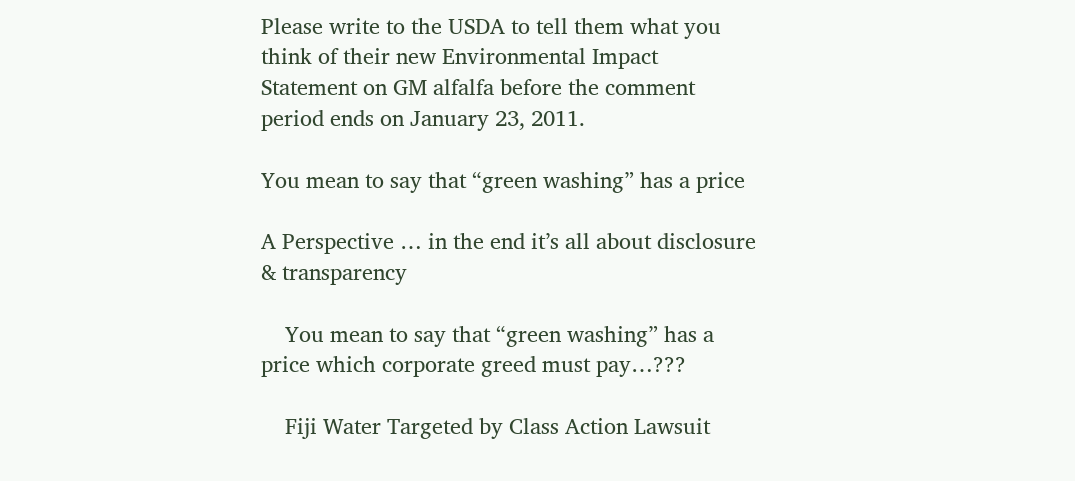Please write to the USDA to tell them what you think of their new Environmental Impact Statement on GM alfalfa before the comment period ends on January 23, 2011.

You mean to say that “green washing” has a price

A Perspective … in the end it’s all about disclosure & transparency

    You mean to say that “green washing” has a price which corporate greed must pay…???

    Fiji Water Targeted by Class Action Lawsuit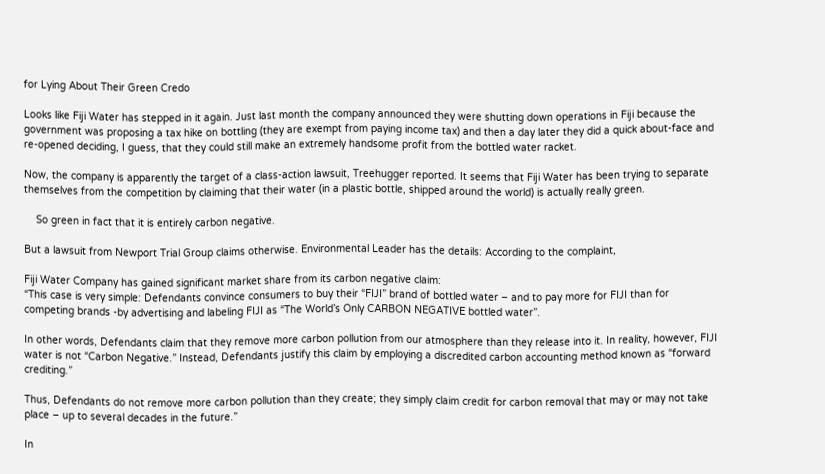for Lying About Their Green Credo

Looks like Fiji Water has stepped in it again. Just last month the company announced they were shutting down operations in Fiji because the government was proposing a tax hike on bottling (they are exempt from paying income tax) and then a day later they did a quick about-face and re-opened deciding, I guess, that they could still make an extremely handsome profit from the bottled water racket.

Now, the company is apparently the target of a class-action lawsuit, Treehugger reported. It seems that Fiji Water has been trying to separate themselves from the competition by claiming that their water (in a plastic bottle, shipped around the world) is actually really green.

    So green in fact that it is entirely carbon negative.

But a lawsuit from Newport Trial Group claims otherwise. Environmental Leader has the details: According to the complaint,

Fiji Water Company has gained significant market share from its carbon negative claim:
“This case is very simple: Defendants convince consumers to buy their “FIJI” brand of bottled water – and to pay more for FIJI than for competing brands -by advertising and labeling FIJI as “The World’s Only CARBON NEGATIVE bottled water”.

In other words, Defendants claim that they remove more carbon pollution from our atmosphere than they release into it. In reality, however, FIJI water is not “Carbon Negative.” Instead, Defendants justify this claim by employing a discredited carbon accounting method known as “forward crediting.”

Thus, Defendants do not remove more carbon pollution than they create; they simply claim credit for carbon removal that may or may not take place – up to several decades in the future.”

In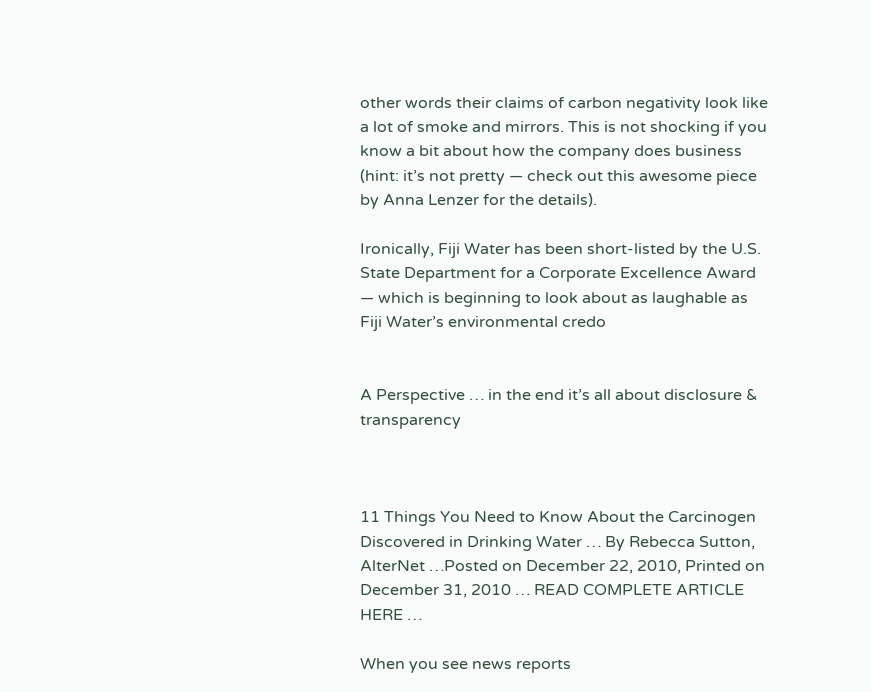other words their claims of carbon negativity look like a lot of smoke and mirrors. This is not shocking if you know a bit about how the company does business (hint: it’s not pretty — check out this awesome piece by Anna Lenzer for the details).

Ironically, Fiji Water has been short-listed by the U.S. State Department for a Corporate Excellence Award — which is beginning to look about as laughable as Fiji Water’s environmental credo


A Perspective … in the end it’s all about disclosure & transparency



11 Things You Need to Know About the Carcinogen Discovered in Drinking Water … By Rebecca Sutton, AlterNet …Posted on December 22, 2010, Printed on December 31, 2010 … READ COMPLETE ARTICLE HERE …

When you see news reports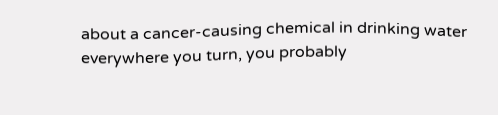about a cancer-causing chemical in drinking water everywhere you turn, you probably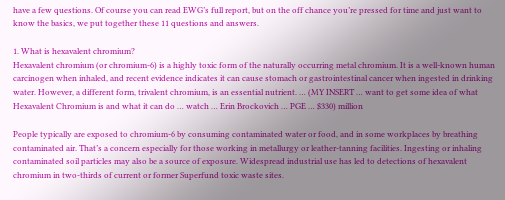have a few questions. Of course you can read EWG’s full report, but on the off chance you’re pressed for time and just want to know the basics, we put together these 11 questions and answers.

1. What is hexavalent chromium?
Hexavalent chromium (or chromium-6) is a highly toxic form of the naturally occurring metal chromium. It is a well-known human carcinogen when inhaled, and recent evidence indicates it can cause stomach or gastrointestinal cancer when ingested in drinking water. However, a different form, trivalent chromium, is an essential nutrient. … (MY INSERT … want to get some idea of what Hexavalent Chromium is and what it can do … watch … Erin Brockovich … PGE … $330) million

People typically are exposed to chromium-6 by consuming contaminated water or food, and in some workplaces by breathing contaminated air. That’s a concern especially for those working in metallurgy or leather-tanning facilities. Ingesting or inhaling contaminated soil particles may also be a source of exposure. Widespread industrial use has led to detections of hexavalent chromium in two-thirds of current or former Superfund toxic waste sites.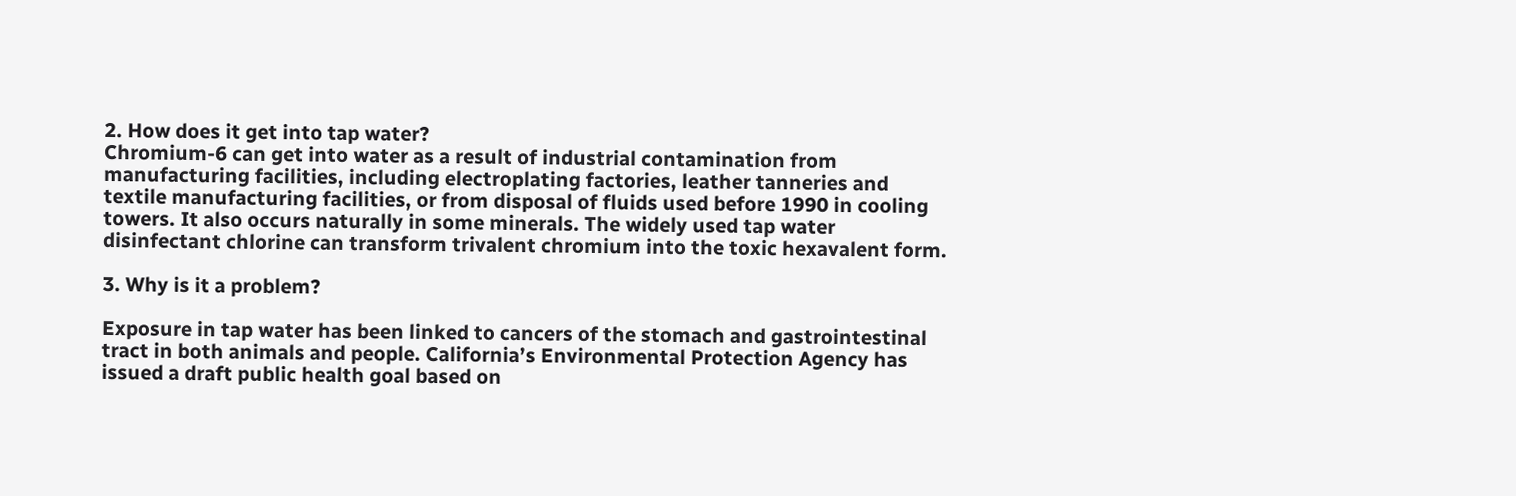2. How does it get into tap water?
Chromium-6 can get into water as a result of industrial contamination from manufacturing facilities, including electroplating factories, leather tanneries and textile manufacturing facilities, or from disposal of fluids used before 1990 in cooling towers. It also occurs naturally in some minerals. The widely used tap water disinfectant chlorine can transform trivalent chromium into the toxic hexavalent form.

3. Why is it a problem?

Exposure in tap water has been linked to cancers of the stomach and gastrointestinal tract in both animals and people. California’s Environmental Protection Agency has issued a draft public health goal based on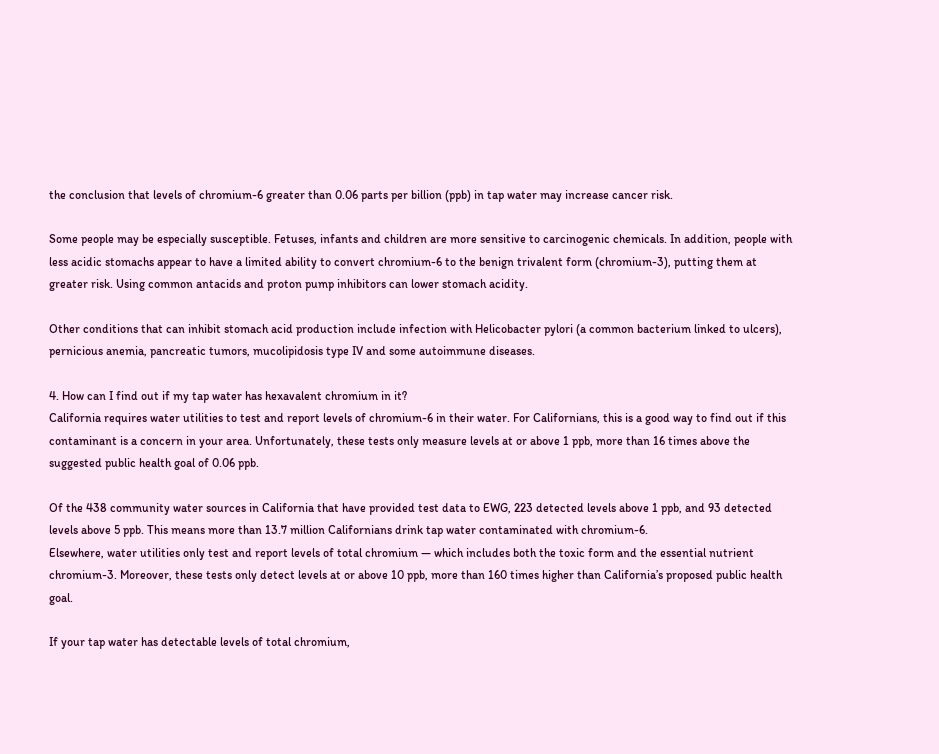the conclusion that levels of chromium-6 greater than 0.06 parts per billion (ppb) in tap water may increase cancer risk.

Some people may be especially susceptible. Fetuses, infants and children are more sensitive to carcinogenic chemicals. In addition, people with less acidic stomachs appear to have a limited ability to convert chromium-6 to the benign trivalent form (chromium-3), putting them at greater risk. Using common antacids and proton pump inhibitors can lower stomach acidity.

Other conditions that can inhibit stomach acid production include infection with Helicobacter pylori (a common bacterium linked to ulcers), pernicious anemia, pancreatic tumors, mucolipidosis type IV and some autoimmune diseases.

4. How can I find out if my tap water has hexavalent chromium in it?
California requires water utilities to test and report levels of chromium-6 in their water. For Californians, this is a good way to find out if this contaminant is a concern in your area. Unfortunately, these tests only measure levels at or above 1 ppb, more than 16 times above the suggested public health goal of 0.06 ppb.

Of the 438 community water sources in California that have provided test data to EWG, 223 detected levels above 1 ppb, and 93 detected levels above 5 ppb. This means more than 13.7 million Californians drink tap water contaminated with chromium-6.
Elsewhere, water utilities only test and report levels of total chromium — which includes both the toxic form and the essential nutrient chromium-3. Moreover, these tests only detect levels at or above 10 ppb, more than 160 times higher than California’s proposed public health goal.

If your tap water has detectable levels of total chromium,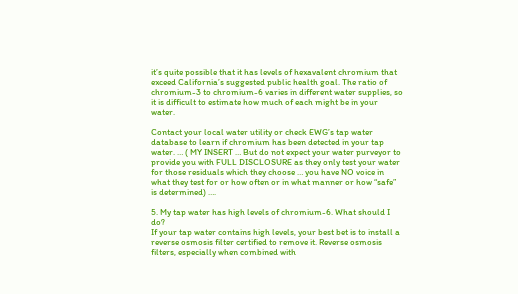it’s quite possible that it has levels of hexavalent chromium that exceed California’s suggested public health goal. The ratio of chromium-3 to chromium-6 varies in different water supplies, so it is difficult to estimate how much of each might be in your water.

Contact your local water utility or check EWG’s tap water database to learn if chromium has been detected in your tap water. … ( MY INSERT … But do not expect your water purveyor to provide you with FULL DISCLOSURE as they only test your water for those residuals which they choose … you have NO voice in what they test for or how often or in what manner or how “safe” is determined) ….

5. My tap water has high levels of chromium-6. What should I do?
If your tap water contains high levels, your best bet is to install a reverse osmosis filter certified to remove it. Reverse osmosis filters, especially when combined with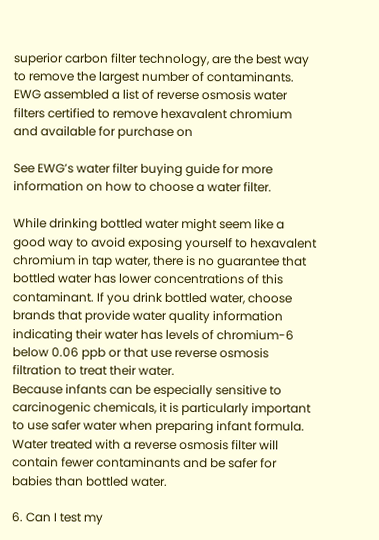superior carbon filter technology, are the best way to remove the largest number of contaminants.
EWG assembled a list of reverse osmosis water filters certified to remove hexavalent chromium and available for purchase on

See EWG’s water filter buying guide for more information on how to choose a water filter.

While drinking bottled water might seem like a good way to avoid exposing yourself to hexavalent chromium in tap water, there is no guarantee that bottled water has lower concentrations of this contaminant. If you drink bottled water, choose brands that provide water quality information indicating their water has levels of chromium-6 below 0.06 ppb or that use reverse osmosis filtration to treat their water.
Because infants can be especially sensitive to carcinogenic chemicals, it is particularly important to use safer water when preparing infant formula. Water treated with a reverse osmosis filter will contain fewer contaminants and be safer for babies than bottled water.

6. Can I test my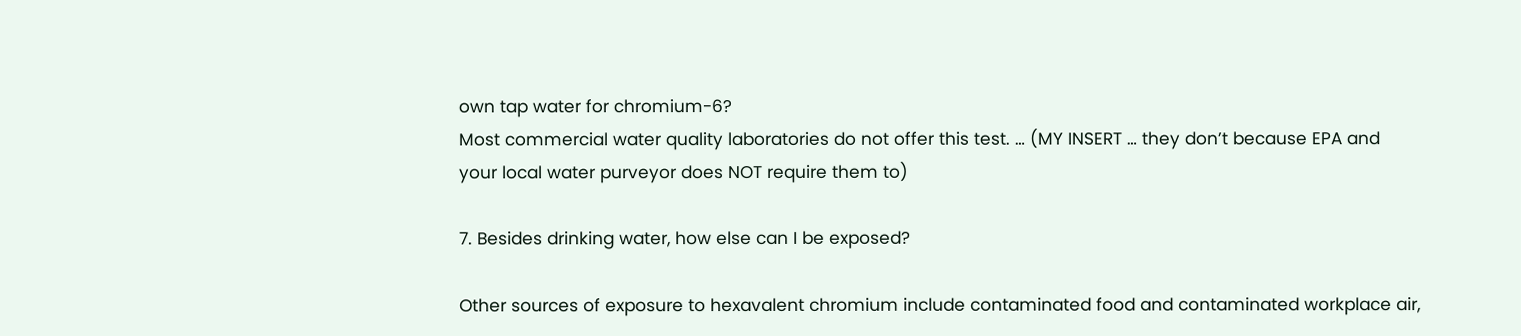own tap water for chromium-6?
Most commercial water quality laboratories do not offer this test. … (MY INSERT … they don’t because EPA and your local water purveyor does NOT require them to)

7. Besides drinking water, how else can I be exposed?

Other sources of exposure to hexavalent chromium include contaminated food and contaminated workplace air,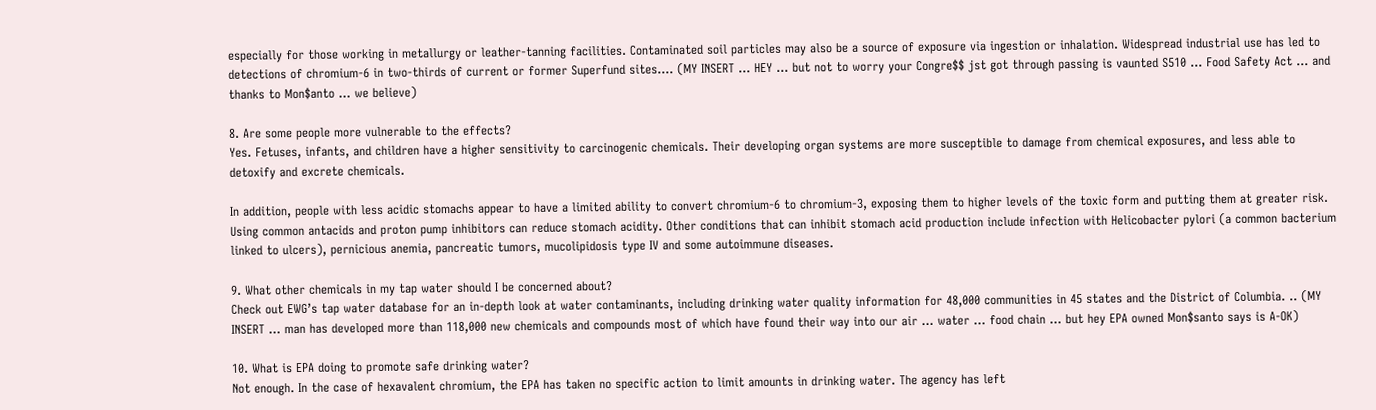especially for those working in metallurgy or leather-tanning facilities. Contaminated soil particles may also be a source of exposure via ingestion or inhalation. Widespread industrial use has led to detections of chromium-6 in two-thirds of current or former Superfund sites…. (MY INSERT … HEY … but not to worry your Congre$$ jst got through passing is vaunted S510 … Food Safety Act … and thanks to Mon$anto … we believe)

8. Are some people more vulnerable to the effects?
Yes. Fetuses, infants, and children have a higher sensitivity to carcinogenic chemicals. Their developing organ systems are more susceptible to damage from chemical exposures, and less able to detoxify and excrete chemicals.

In addition, people with less acidic stomachs appear to have a limited ability to convert chromium-6 to chromium-3, exposing them to higher levels of the toxic form and putting them at greater risk. Using common antacids and proton pump inhibitors can reduce stomach acidity. Other conditions that can inhibit stomach acid production include infection with Helicobacter pylori (a common bacterium linked to ulcers), pernicious anemia, pancreatic tumors, mucolipidosis type IV and some autoimmune diseases.

9. What other chemicals in my tap water should I be concerned about?
Check out EWG’s tap water database for an in-depth look at water contaminants, including drinking water quality information for 48,000 communities in 45 states and the District of Columbia. .. (MY INSERT … man has developed more than 118,000 new chemicals and compounds most of which have found their way into our air … water … food chain … but hey EPA owned Mon$santo says is A-OK)

10. What is EPA doing to promote safe drinking water?
Not enough. In the case of hexavalent chromium, the EPA has taken no specific action to limit amounts in drinking water. The agency has left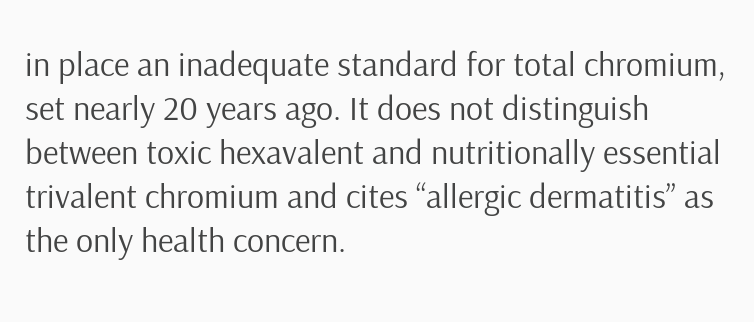in place an inadequate standard for total chromium, set nearly 20 years ago. It does not distinguish between toxic hexavalent and nutritionally essential trivalent chromium and cites “allergic dermatitis” as the only health concern.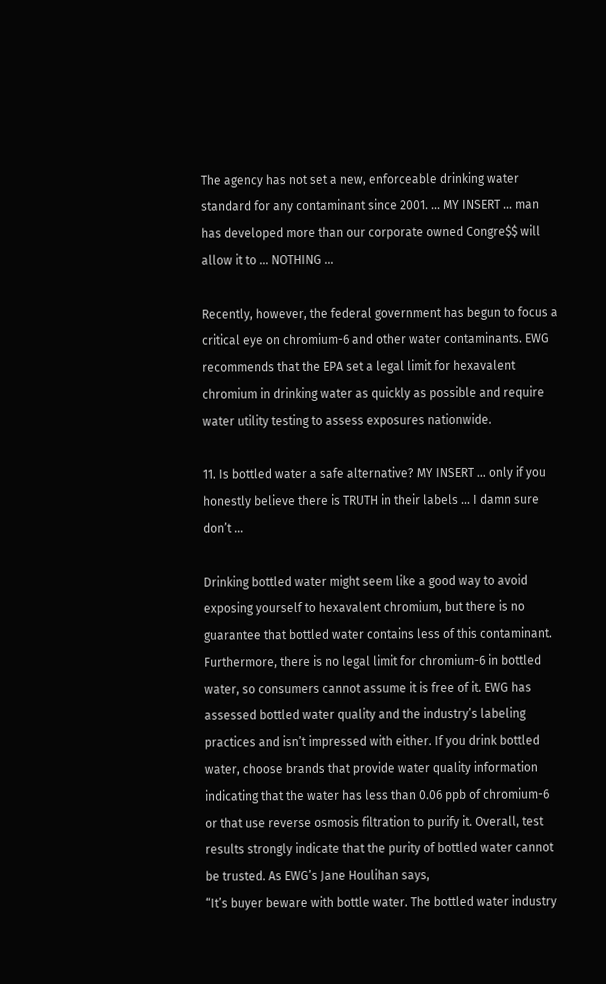The agency has not set a new, enforceable drinking water standard for any contaminant since 2001. … MY INSERT … man has developed more than our corporate owned Congre$$ will allow it to … NOTHING …

Recently, however, the federal government has begun to focus a critical eye on chromium-6 and other water contaminants. EWG recommends that the EPA set a legal limit for hexavalent chromium in drinking water as quickly as possible and require water utility testing to assess exposures nationwide.

11. Is bottled water a safe alternative? MY INSERT … only if you honestly believe there is TRUTH in their labels … I damn sure don’t …

Drinking bottled water might seem like a good way to avoid exposing yourself to hexavalent chromium, but there is no guarantee that bottled water contains less of this contaminant. Furthermore, there is no legal limit for chromium-6 in bottled water, so consumers cannot assume it is free of it. EWG has assessed bottled water quality and the industry’s labeling practices and isn’t impressed with either. If you drink bottled water, choose brands that provide water quality information indicating that the water has less than 0.06 ppb of chromium-6 or that use reverse osmosis filtration to purify it. Overall, test results strongly indicate that the purity of bottled water cannot be trusted. As EWG’s Jane Houlihan says,
“It’s buyer beware with bottle water. The bottled water industry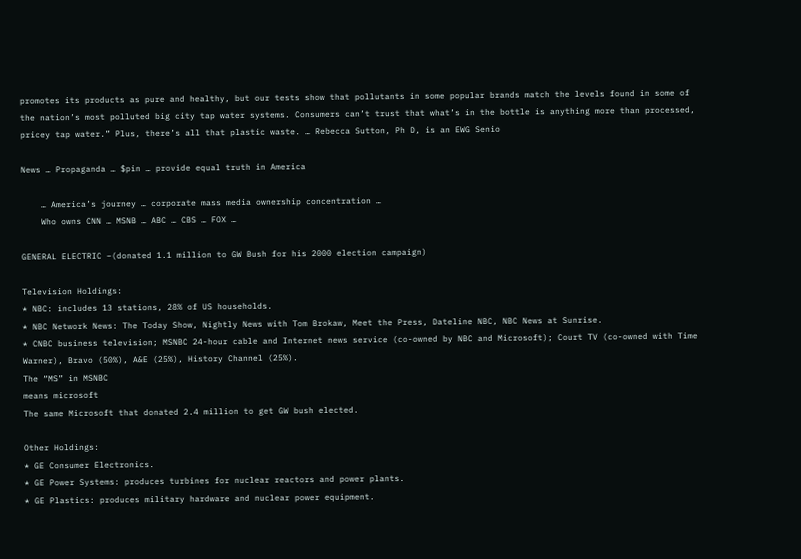promotes its products as pure and healthy, but our tests show that pollutants in some popular brands match the levels found in some of the nation’s most polluted big city tap water systems. Consumers can’t trust that what’s in the bottle is anything more than processed, pricey tap water.” Plus, there’s all that plastic waste. … Rebecca Sutton, Ph D, is an EWG Senio

News … Propaganda … $pin … provide equal truth in America

    … America’s journey … corporate mass media ownership concentration …
    Who owns CNN … MSNB … ABC … CBS … FOX …

GENERAL ELECTRIC –(donated 1.1 million to GW Bush for his 2000 election campaign)

Television Holdings:
* NBC: includes 13 stations, 28% of US households.
* NBC Network News: The Today Show, Nightly News with Tom Brokaw, Meet the Press, Dateline NBC, NBC News at Sunrise.
* CNBC business television; MSNBC 24-hour cable and Internet news service (co-owned by NBC and Microsoft); Court TV (co-owned with Time Warner), Bravo (50%), A&E (25%), History Channel (25%).
The “MS” in MSNBC
means microsoft
The same Microsoft that donated 2.4 million to get GW bush elected.

Other Holdings:
* GE Consumer Electronics.
* GE Power Systems: produces turbines for nuclear reactors and power plants.
* GE Plastics: produces military hardware and nuclear power equipment.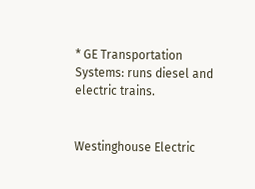* GE Transportation Systems: runs diesel and electric trains.


Westinghouse Electric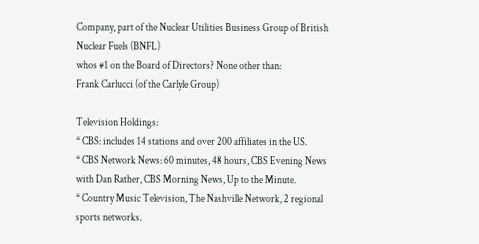Company, part of the Nuclear Utilities Business Group of British Nuclear Fuels (BNFL)
whos #1 on the Board of Directors? None other than:
Frank Carlucci (of the Carlyle Group)

Television Holdings:
* CBS: includes 14 stations and over 200 affiliates in the US.
* CBS Network News: 60 minutes, 48 hours, CBS Evening News with Dan Rather, CBS Morning News, Up to the Minute.
* Country Music Television, The Nashville Network, 2 regional sports networks.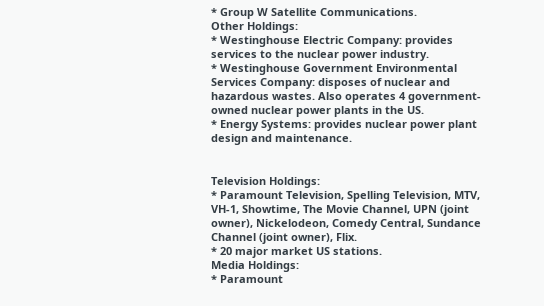* Group W Satellite Communications.
Other Holdings:
* Westinghouse Electric Company: provides services to the nuclear power industry.
* Westinghouse Government Environmental Services Company: disposes of nuclear and hazardous wastes. Also operates 4 government-owned nuclear power plants in the US.
* Energy Systems: provides nuclear power plant design and maintenance.


Television Holdings:
* Paramount Television, Spelling Television, MTV, VH-1, Showtime, The Movie Channel, UPN (joint owner), Nickelodeon, Comedy Central, Sundance Channel (joint owner), Flix.
* 20 major market US stations.
Media Holdings:
* Paramount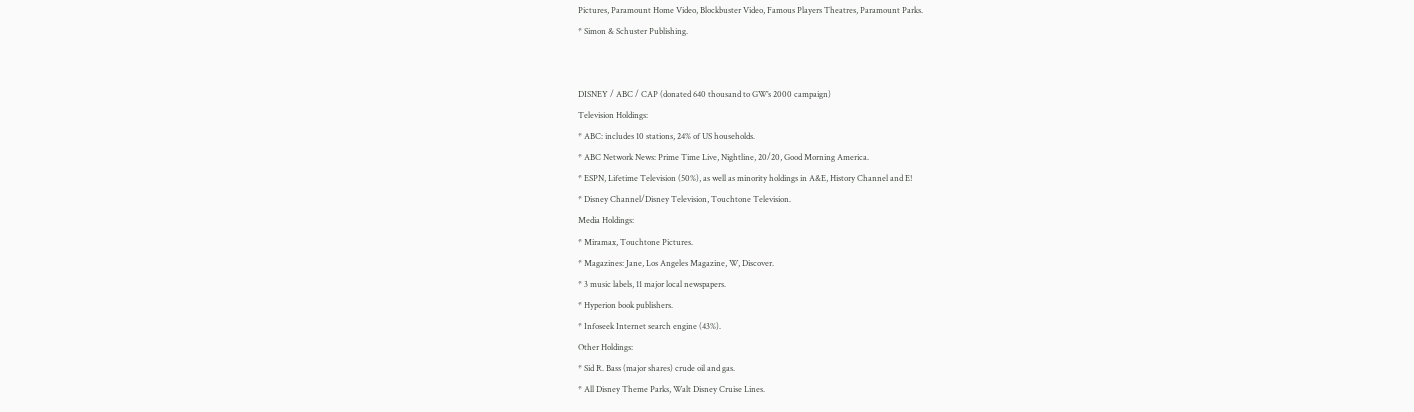Pictures, Paramount Home Video, Blockbuster Video, Famous Players Theatres, Paramount Parks.
* Simon & Schuster Publishing.


DISNEY / ABC / CAP (donated 640 thousand to GW’s 2000 campaign)
Television Holdings:
* ABC: includes 10 stations, 24% of US households.
* ABC Network News: Prime Time Live, Nightline, 20/20, Good Morning America.
* ESPN, Lifetime Television (50%), as well as minority holdings in A&E, History Channel and E!
* Disney Channel/Disney Television, Touchtone Television.
Media Holdings:
* Miramax, Touchtone Pictures.
* Magazines: Jane, Los Angeles Magazine, W, Discover.
* 3 music labels, 11 major local newspapers.
* Hyperion book publishers.
* Infoseek Internet search engine (43%).
Other Holdings:
* Sid R. Bass (major shares) crude oil and gas.
* All Disney Theme Parks, Walt Disney Cruise Lines.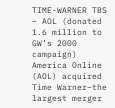TIME-WARNER TBS – AOL (donated 1.6 million to GW’s 2000 campaign)
America Online (AOL) acquired Time Warner–the largest merger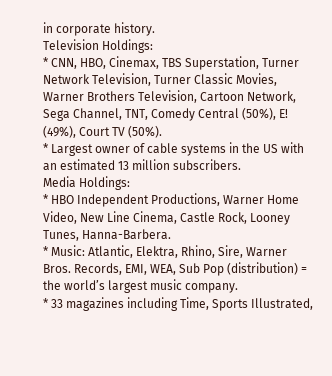in corporate history.
Television Holdings:
* CNN, HBO, Cinemax, TBS Superstation, Turner Network Television, Turner Classic Movies, Warner Brothers Television, Cartoon Network, Sega Channel, TNT, Comedy Central (50%), E! (49%), Court TV (50%).
* Largest owner of cable systems in the US with an estimated 13 million subscribers.
Media Holdings:
* HBO Independent Productions, Warner Home Video, New Line Cinema, Castle Rock, Looney Tunes, Hanna-Barbera.
* Music: Atlantic, Elektra, Rhino, Sire, Warner Bros. Records, EMI, WEA, Sub Pop (distribution) = the world’s largest music company.
* 33 magazines including Time, Sports Illustrated,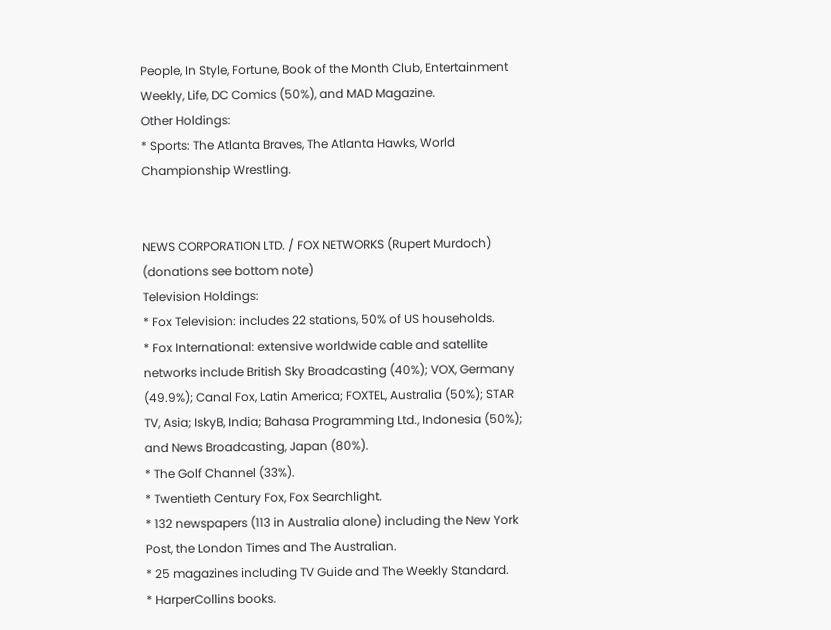People, In Style, Fortune, Book of the Month Club, Entertainment Weekly, Life, DC Comics (50%), and MAD Magazine.
Other Holdings:
* Sports: The Atlanta Braves, The Atlanta Hawks, World Championship Wrestling.


NEWS CORPORATION LTD. / FOX NETWORKS (Rupert Murdoch) (donations see bottom note)
Television Holdings:
* Fox Television: includes 22 stations, 50% of US households.
* Fox International: extensive worldwide cable and satellite networks include British Sky Broadcasting (40%); VOX, Germany (49.9%); Canal Fox, Latin America; FOXTEL, Australia (50%); STAR TV, Asia; IskyB, India; Bahasa Programming Ltd., Indonesia (50%); and News Broadcasting, Japan (80%).
* The Golf Channel (33%).
* Twentieth Century Fox, Fox Searchlight.
* 132 newspapers (113 in Australia alone) including the New York Post, the London Times and The Australian.
* 25 magazines including TV Guide and The Weekly Standard.
* HarperCollins books.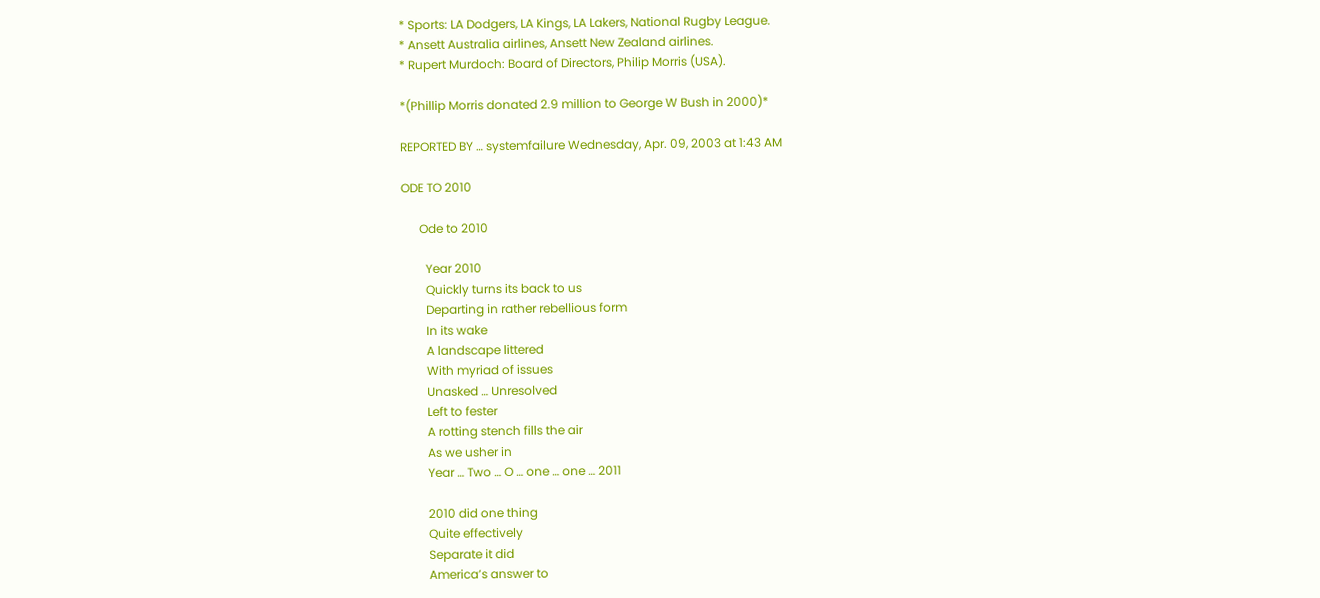* Sports: LA Dodgers, LA Kings, LA Lakers, National Rugby League.
* Ansett Australia airlines, Ansett New Zealand airlines.
* Rupert Murdoch: Board of Directors, Philip Morris (USA).

*(Phillip Morris donated 2.9 million to George W Bush in 2000)*

REPORTED BY … systemfailure Wednesday, Apr. 09, 2003 at 1:43 AM

ODE TO 2010

      Ode to 2010

        Year 2010
        Quickly turns its back to us
        Departing in rather rebellious form
        In its wake
        A landscape littered
        With myriad of issues
        Unasked … Unresolved
        Left to fester
        A rotting stench fills the air
        As we usher in
        Year … Two … O … one … one … 2011

        2010 did one thing
        Quite effectively
        Separate it did
        America’s answer to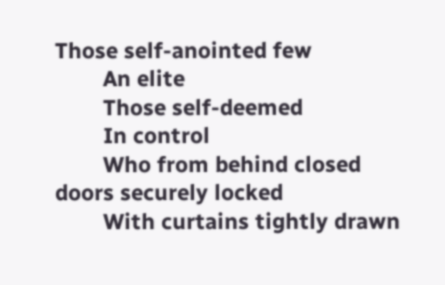Those self-anointed few
        An elite
        Those self-deemed
        In control
        Who from behind closed doors securely locked
        With curtains tightly drawn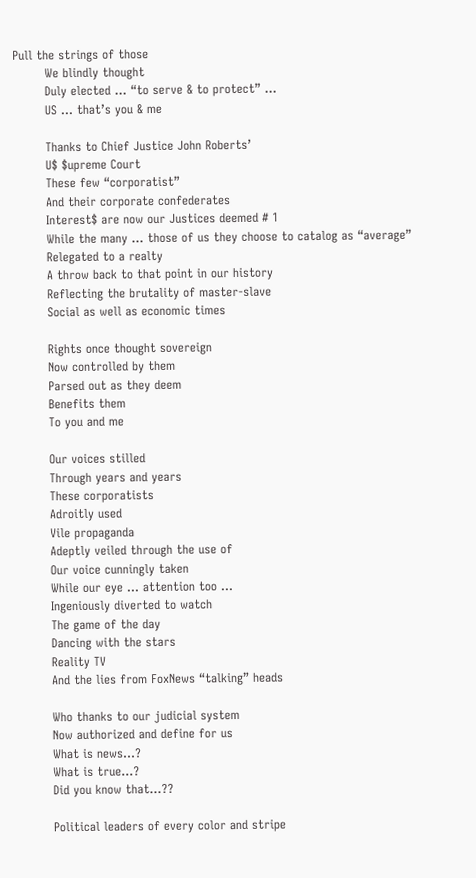Pull the strings of those
        We blindly thought
        Duly elected … “to serve & to protect” …
        US … that’s you & me

        Thanks to Chief Justice John Roberts’
        U$ $upreme Court
        These few “corporatist”
        And their corporate confederates
        Interest$ are now our Justices deemed # 1
        While the many … those of us they choose to catalog as “average”
        Relegated to a realty
        A throw back to that point in our history
        Reflecting the brutality of master-slave
        Social as well as economic times

        Rights once thought sovereign
        Now controlled by them
        Parsed out as they deem
        Benefits them
        To you and me

        Our voices stilled
        Through years and years
        These corporatists
        Adroitly used
        Vile propaganda
        Adeptly veiled through the use of
        Our voice cunningly taken
        While our eye … attention too …
        Ingeniously diverted to watch
        The game of the day
        Dancing with the stars
        Reality TV
        And the lies from FoxNews “talking” heads

        Who thanks to our judicial system
        Now authorized and define for us
        What is news…?
        What is true…?
        Did you know that…??

        Political leaders of every color and stripe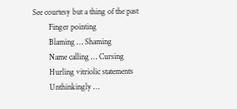See courtesy but a thing of the past
        Finger pointing
        Blaming … Shaming
        Name calling … Cursing
        Hurling vitriolic statements
        Unthinkingly …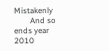Mistakenly
        And so ends year 2010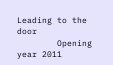Leading to the door
        Opening year 2011